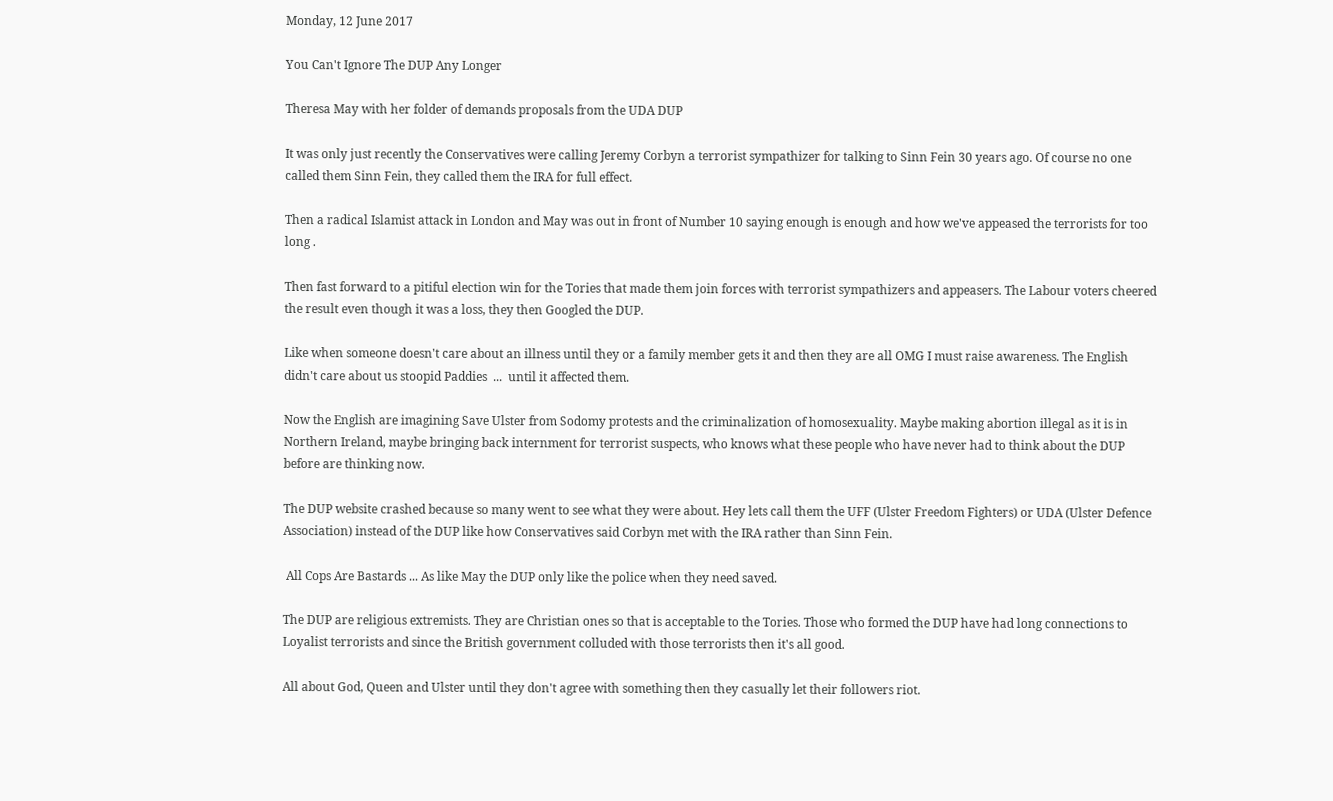Monday, 12 June 2017

You Can't Ignore The DUP Any Longer

Theresa May with her folder of demands proposals from the UDA DUP

It was only just recently the Conservatives were calling Jeremy Corbyn a terrorist sympathizer for talking to Sinn Fein 30 years ago. Of course no one called them Sinn Fein, they called them the IRA for full effect.

Then a radical Islamist attack in London and May was out in front of Number 10 saying enough is enough and how we've appeased the terrorists for too long .

Then fast forward to a pitiful election win for the Tories that made them join forces with terrorist sympathizers and appeasers. The Labour voters cheered the result even though it was a loss, they then Googled the DUP.

Like when someone doesn't care about an illness until they or a family member gets it and then they are all OMG I must raise awareness. The English didn't care about us stoopid Paddies  ...  until it affected them.

Now the English are imagining Save Ulster from Sodomy protests and the criminalization of homosexuality. Maybe making abortion illegal as it is in Northern Ireland, maybe bringing back internment for terrorist suspects, who knows what these people who have never had to think about the DUP before are thinking now.

The DUP website crashed because so many went to see what they were about. Hey lets call them the UFF (Ulster Freedom Fighters) or UDA (Ulster Defence Association) instead of the DUP like how Conservatives said Corbyn met with the IRA rather than Sinn Fein.

 All Cops Are Bastards ... As like May the DUP only like the police when they need saved.

The DUP are religious extremists. They are Christian ones so that is acceptable to the Tories. Those who formed the DUP have had long connections to Loyalist terrorists and since the British government colluded with those terrorists then it's all good.

All about God, Queen and Ulster until they don't agree with something then they casually let their followers riot.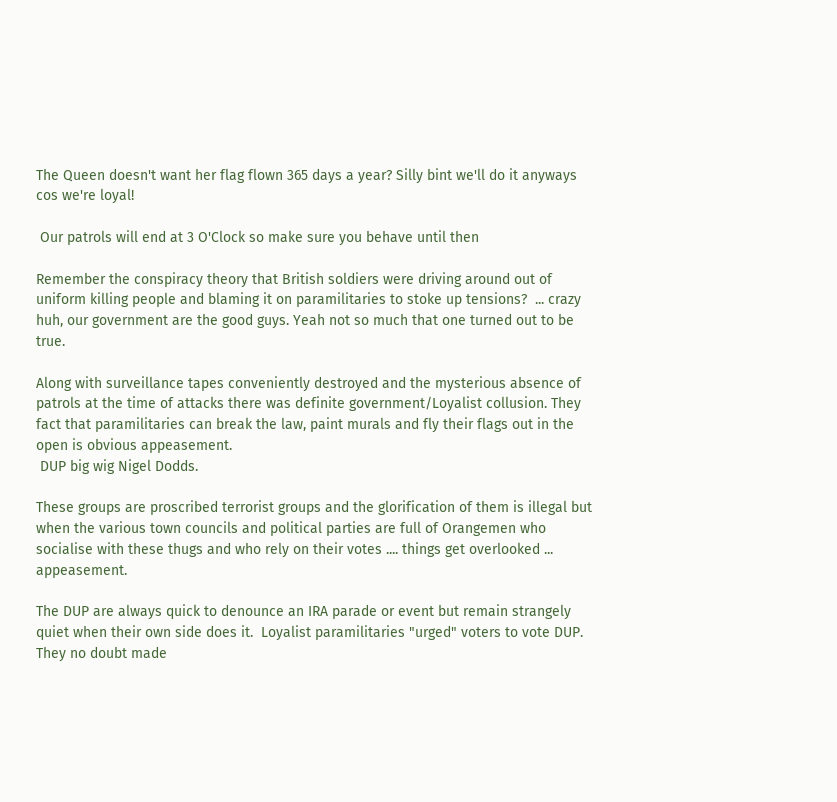The Queen doesn't want her flag flown 365 days a year? Silly bint we'll do it anyways cos we're loyal!

 Our patrols will end at 3 O'Clock so make sure you behave until then

Remember the conspiracy theory that British soldiers were driving around out of uniform killing people and blaming it on paramilitaries to stoke up tensions?  ... crazy huh, our government are the good guys. Yeah not so much that one turned out to be true.

Along with surveillance tapes conveniently destroyed and the mysterious absence of patrols at the time of attacks there was definite government/Loyalist collusion. They fact that paramilitaries can break the law, paint murals and fly their flags out in the open is obvious appeasement.
 DUP big wig Nigel Dodds.

These groups are proscribed terrorist groups and the glorification of them is illegal but when the various town councils and political parties are full of Orangemen who socialise with these thugs and who rely on their votes .... things get overlooked ... appeasement.

The DUP are always quick to denounce an IRA parade or event but remain strangely quiet when their own side does it.  Loyalist paramilitaries "urged" voters to vote DUP. They no doubt made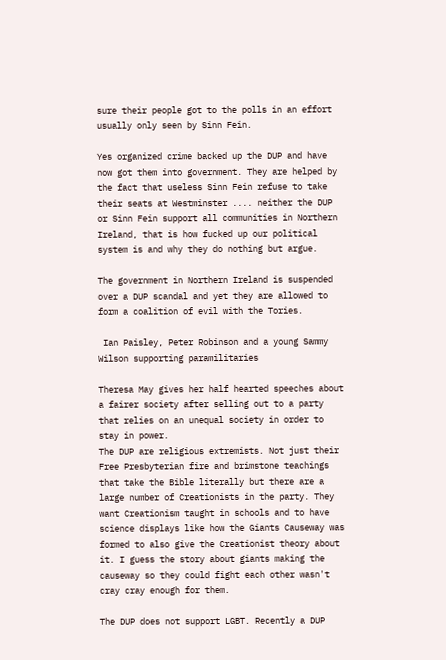sure their people got to the polls in an effort usually only seen by Sinn Fein.

Yes organized crime backed up the DUP and have now got them into government. They are helped by the fact that useless Sinn Fein refuse to take their seats at Westminster .... neither the DUP or Sinn Fein support all communities in Northern Ireland, that is how fucked up our political system is and why they do nothing but argue.

The government in Northern Ireland is suspended over a DUP scandal and yet they are allowed to form a coalition of evil with the Tories.

 Ian Paisley, Peter Robinson and a young Sammy Wilson supporting paramilitaries

Theresa May gives her half hearted speeches about a fairer society after selling out to a party that relies on an unequal society in order to stay in power.
The DUP are religious extremists. Not just their Free Presbyterian fire and brimstone teachings that take the Bible literally but there are a large number of Creationists in the party. They want Creationism taught in schools and to have science displays like how the Giants Causeway was formed to also give the Creationist theory about it. I guess the story about giants making the causeway so they could fight each other wasn't cray cray enough for them.

The DUP does not support LGBT. Recently a DUP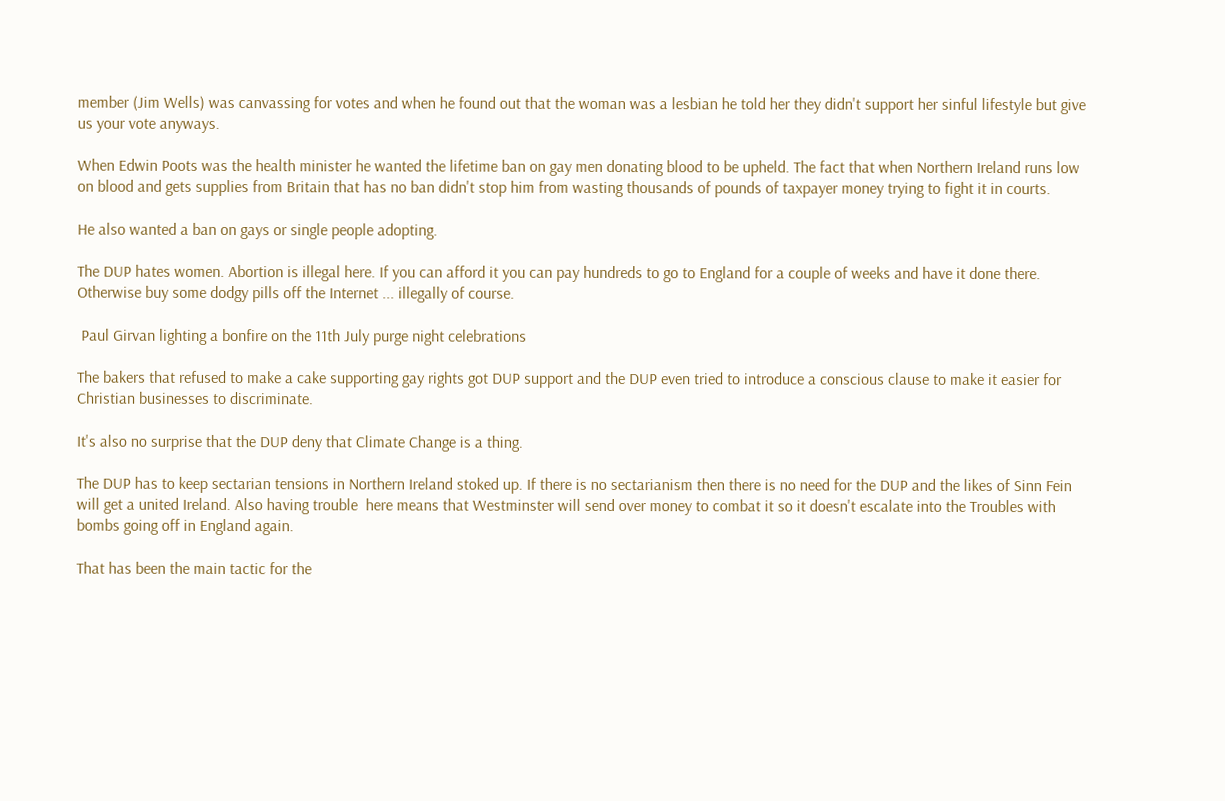member (Jim Wells) was canvassing for votes and when he found out that the woman was a lesbian he told her they didn't support her sinful lifestyle but give us your vote anyways.

When Edwin Poots was the health minister he wanted the lifetime ban on gay men donating blood to be upheld. The fact that when Northern Ireland runs low on blood and gets supplies from Britain that has no ban didn't stop him from wasting thousands of pounds of taxpayer money trying to fight it in courts.

He also wanted a ban on gays or single people adopting.

The DUP hates women. Abortion is illegal here. If you can afford it you can pay hundreds to go to England for a couple of weeks and have it done there. Otherwise buy some dodgy pills off the Internet ... illegally of course.

 Paul Girvan lighting a bonfire on the 11th July purge night celebrations

The bakers that refused to make a cake supporting gay rights got DUP support and the DUP even tried to introduce a conscious clause to make it easier for Christian businesses to discriminate.

It's also no surprise that the DUP deny that Climate Change is a thing.

The DUP has to keep sectarian tensions in Northern Ireland stoked up. If there is no sectarianism then there is no need for the DUP and the likes of Sinn Fein will get a united Ireland. Also having trouble  here means that Westminster will send over money to combat it so it doesn't escalate into the Troubles with bombs going off in England again.

That has been the main tactic for the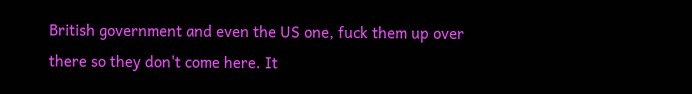British government and even the US one, fuck them up over there so they don't come here. It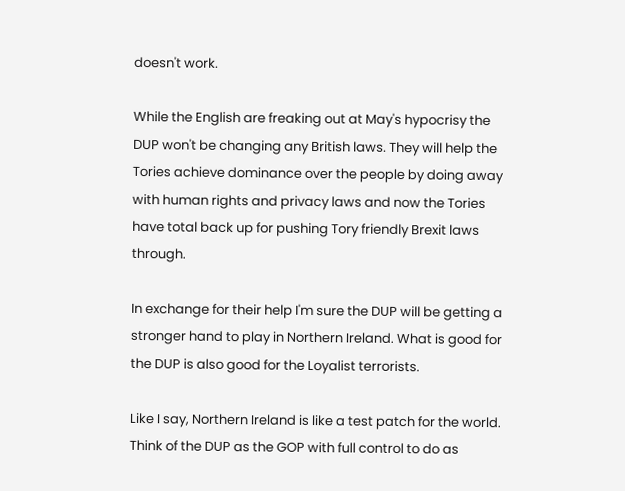doesn't work.

While the English are freaking out at May's hypocrisy the DUP won't be changing any British laws. They will help the Tories achieve dominance over the people by doing away with human rights and privacy laws and now the Tories have total back up for pushing Tory friendly Brexit laws through.

In exchange for their help I'm sure the DUP will be getting a stronger hand to play in Northern Ireland. What is good for the DUP is also good for the Loyalist terrorists.

Like I say, Northern Ireland is like a test patch for the world. Think of the DUP as the GOP with full control to do as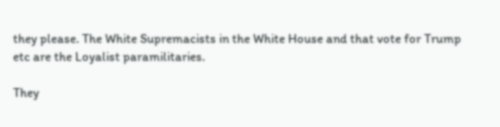they please. The White Supremacists in the White House and that vote for Trump etc are the Loyalist paramilitaries.

They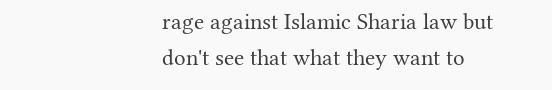rage against Islamic Sharia law but don't see that what they want to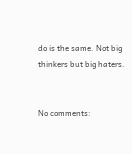do is the same. Not big thinkers but big haters.


No comments: